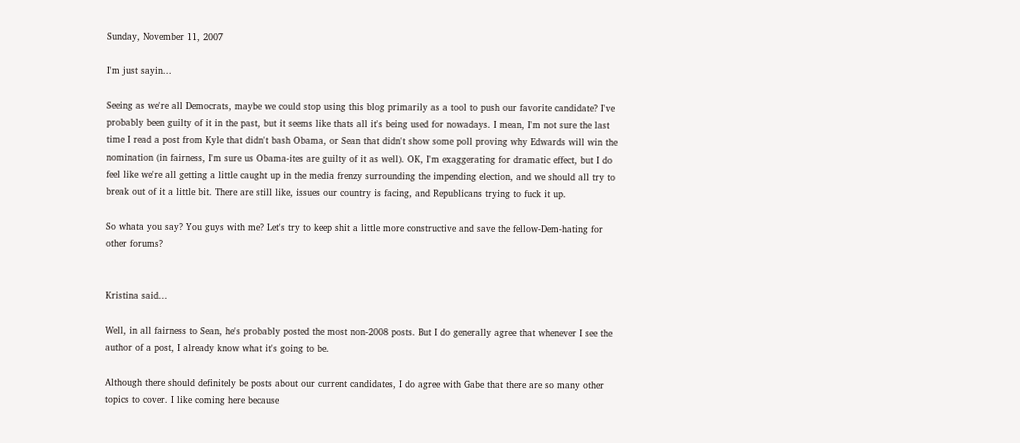Sunday, November 11, 2007

I'm just sayin...

Seeing as we're all Democrats, maybe we could stop using this blog primarily as a tool to push our favorite candidate? I've probably been guilty of it in the past, but it seems like thats all it's being used for nowadays. I mean, I'm not sure the last time I read a post from Kyle that didn't bash Obama, or Sean that didn't show some poll proving why Edwards will win the nomination (in fairness, I'm sure us Obama-ites are guilty of it as well). OK, I'm exaggerating for dramatic effect, but I do feel like we're all getting a little caught up in the media frenzy surrounding the impending election, and we should all try to break out of it a little bit. There are still like, issues our country is facing, and Republicans trying to fuck it up.

So whata you say? You guys with me? Let's try to keep shit a little more constructive and save the fellow-Dem-hating for other forums?


Kristina said...

Well, in all fairness to Sean, he's probably posted the most non-2008 posts. But I do generally agree that whenever I see the author of a post, I already know what it's going to be.

Although there should definitely be posts about our current candidates, I do agree with Gabe that there are so many other topics to cover. I like coming here because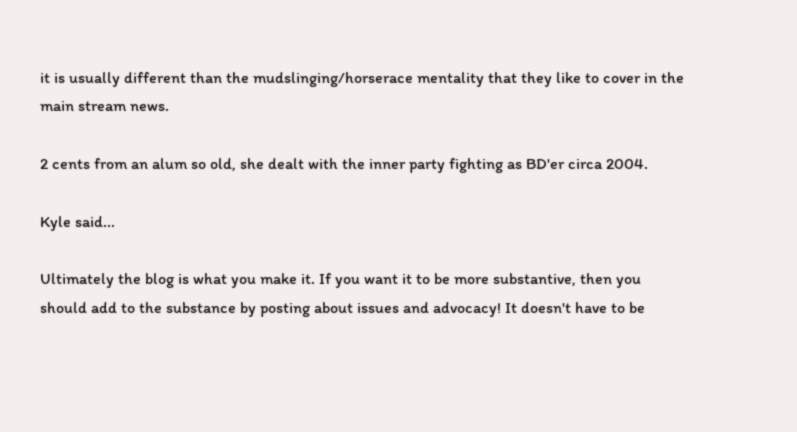it is usually different than the mudslinging/horserace mentality that they like to cover in the main stream news.

2 cents from an alum so old, she dealt with the inner party fighting as BD'er circa 2004.

Kyle said...

Ultimately the blog is what you make it. If you want it to be more substantive, then you should add to the substance by posting about issues and advocacy! It doesn't have to be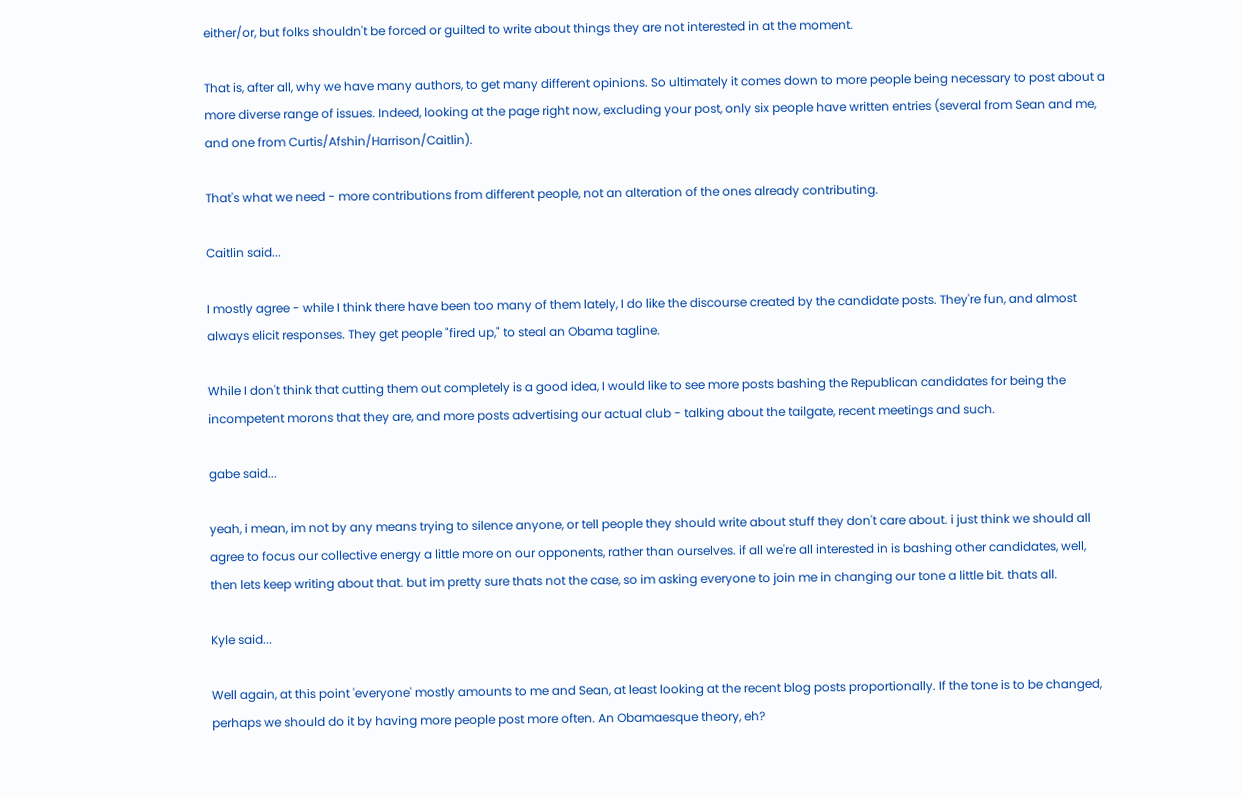either/or, but folks shouldn't be forced or guilted to write about things they are not interested in at the moment.

That is, after all, why we have many authors, to get many different opinions. So ultimately it comes down to more people being necessary to post about a more diverse range of issues. Indeed, looking at the page right now, excluding your post, only six people have written entries (several from Sean and me, and one from Curtis/Afshin/Harrison/Caitlin).

That's what we need - more contributions from different people, not an alteration of the ones already contributing.

Caitlin said...

I mostly agree - while I think there have been too many of them lately, I do like the discourse created by the candidate posts. They're fun, and almost always elicit responses. They get people "fired up," to steal an Obama tagline.

While I don't think that cutting them out completely is a good idea, I would like to see more posts bashing the Republican candidates for being the incompetent morons that they are, and more posts advertising our actual club - talking about the tailgate, recent meetings and such.

gabe said...

yeah, i mean, im not by any means trying to silence anyone, or tell people they should write about stuff they don't care about. i just think we should all agree to focus our collective energy a little more on our opponents, rather than ourselves. if all we're all interested in is bashing other candidates, well, then lets keep writing about that. but im pretty sure thats not the case, so im asking everyone to join me in changing our tone a little bit. thats all.

Kyle said...

Well again, at this point 'everyone' mostly amounts to me and Sean, at least looking at the recent blog posts proportionally. If the tone is to be changed, perhaps we should do it by having more people post more often. An Obamaesque theory, eh?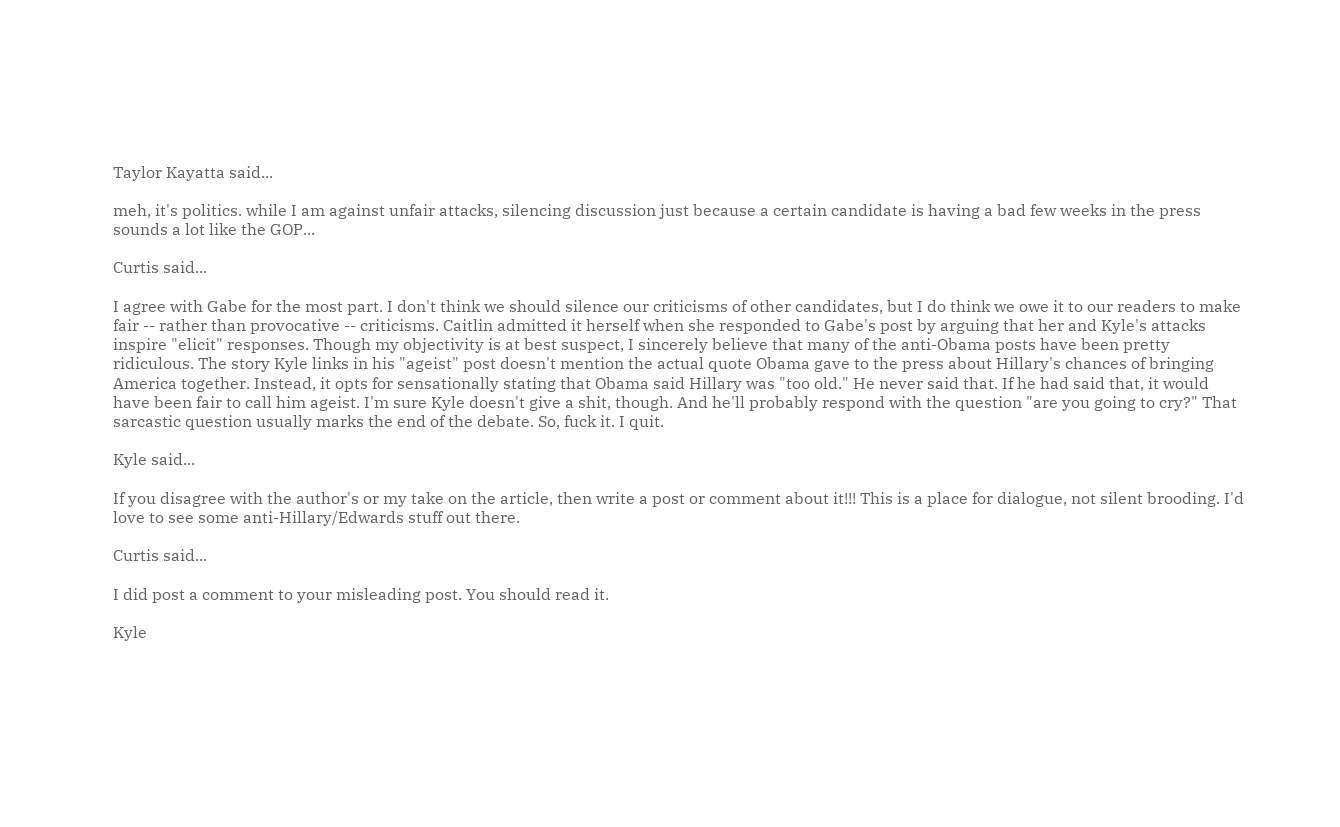Taylor Kayatta said...

meh, it's politics. while I am against unfair attacks, silencing discussion just because a certain candidate is having a bad few weeks in the press sounds a lot like the GOP...

Curtis said...

I agree with Gabe for the most part. I don't think we should silence our criticisms of other candidates, but I do think we owe it to our readers to make fair -- rather than provocative -- criticisms. Caitlin admitted it herself when she responded to Gabe's post by arguing that her and Kyle's attacks inspire "elicit" responses. Though my objectivity is at best suspect, I sincerely believe that many of the anti-Obama posts have been pretty ridiculous. The story Kyle links in his "ageist" post doesn't mention the actual quote Obama gave to the press about Hillary's chances of bringing America together. Instead, it opts for sensationally stating that Obama said Hillary was "too old." He never said that. If he had said that, it would have been fair to call him ageist. I'm sure Kyle doesn't give a shit, though. And he'll probably respond with the question "are you going to cry?" That sarcastic question usually marks the end of the debate. So, fuck it. I quit.

Kyle said...

If you disagree with the author's or my take on the article, then write a post or comment about it!!! This is a place for dialogue, not silent brooding. I'd love to see some anti-Hillary/Edwards stuff out there.

Curtis said...

I did post a comment to your misleading post. You should read it.

Kyle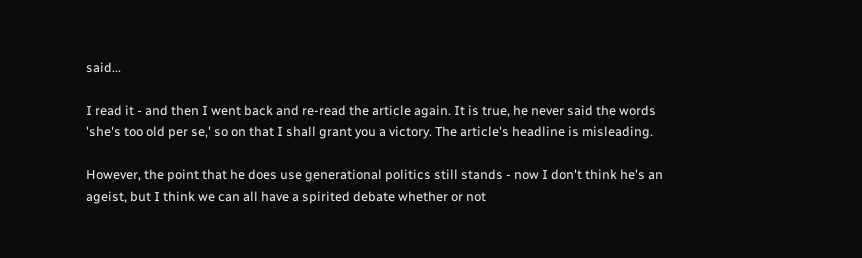said...

I read it - and then I went back and re-read the article again. It is true, he never said the words 'she's too old per se,' so on that I shall grant you a victory. The article's headline is misleading.

However, the point that he does use generational politics still stands - now I don't think he's an ageist, but I think we can all have a spirited debate whether or not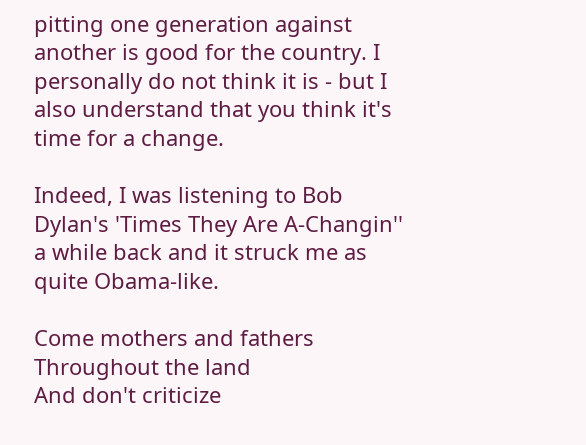pitting one generation against another is good for the country. I personally do not think it is - but I also understand that you think it's time for a change.

Indeed, I was listening to Bob Dylan's 'Times They Are A-Changin'' a while back and it struck me as quite Obama-like.

Come mothers and fathers
Throughout the land
And don't criticize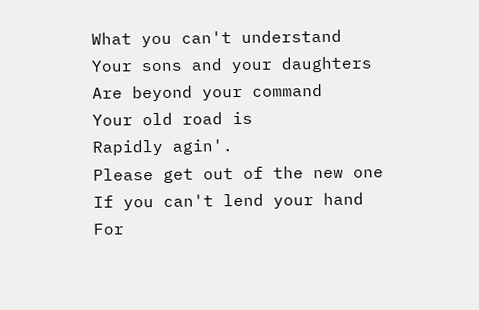What you can't understand
Your sons and your daughters
Are beyond your command
Your old road is
Rapidly agin'.
Please get out of the new one
If you can't lend your hand
For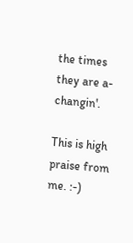the times they are a-changin'.

This is high praise from me. :-)